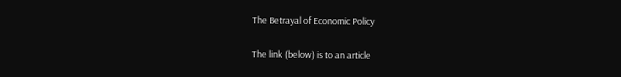The Betrayal of Economic Policy

The link (below) is to an article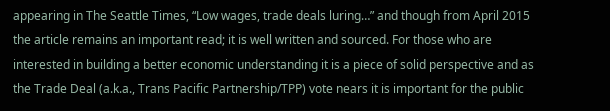appearing in The Seattle Times, “Low wages, trade deals luring…” and though from April 2015 the article remains an important read; it is well written and sourced. For those who are interested in building a better economic understanding it is a piece of solid perspective and as the Trade Deal (a.k.a., Trans Pacific Partnership/TPP) vote nears it is important for the public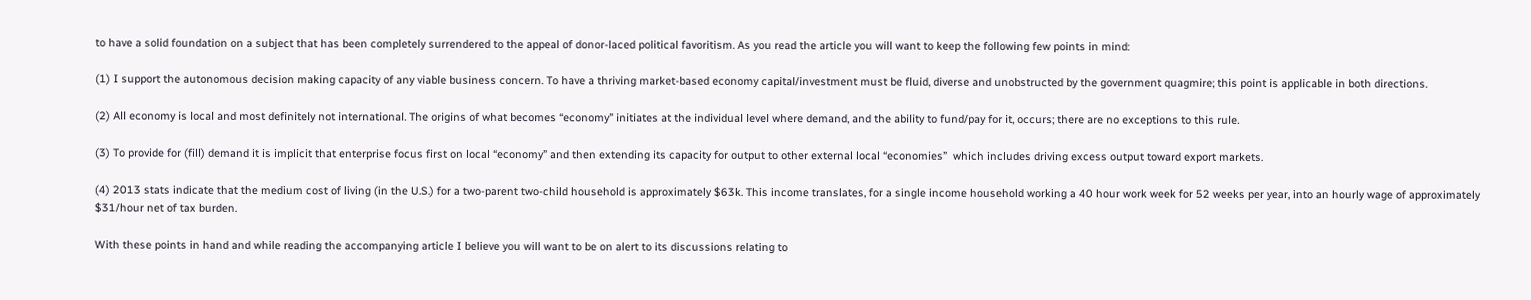to have a solid foundation on a subject that has been completely surrendered to the appeal of donor-laced political favoritism. As you read the article you will want to keep the following few points in mind:

(1) I support the autonomous decision making capacity of any viable business concern. To have a thriving market-based economy capital/investment must be fluid, diverse and unobstructed by the government quagmire; this point is applicable in both directions.

(2) All economy is local and most definitely not international. The origins of what becomes “economy” initiates at the individual level where demand, and the ability to fund/pay for it, occurs; there are no exceptions to this rule.

(3) To provide for (fill) demand it is implicit that enterprise focus first on local “economy” and then extending its capacity for output to other external local “economies”  which includes driving excess output toward export markets.

(4) 2013 stats indicate that the medium cost of living (in the U.S.) for a two-parent two-child household is approximately $63k. This income translates, for a single income household working a 40 hour work week for 52 weeks per year, into an hourly wage of approximately $31/hour net of tax burden.

With these points in hand and while reading the accompanying article I believe you will want to be on alert to its discussions relating to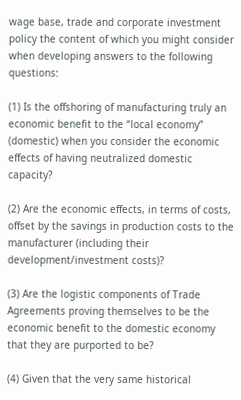wage base, trade and corporate investment policy the content of which you might consider when developing answers to the following questions:

(1) Is the offshoring of manufacturing truly an economic benefit to the “local economy” (domestic) when you consider the economic effects of having neutralized domestic capacity?

(2) Are the economic effects, in terms of costs, offset by the savings in production costs to the manufacturer (including their development/investment costs)?

(3) Are the logistic components of Trade Agreements proving themselves to be the economic benefit to the domestic economy that they are purported to be?

(4) Given that the very same historical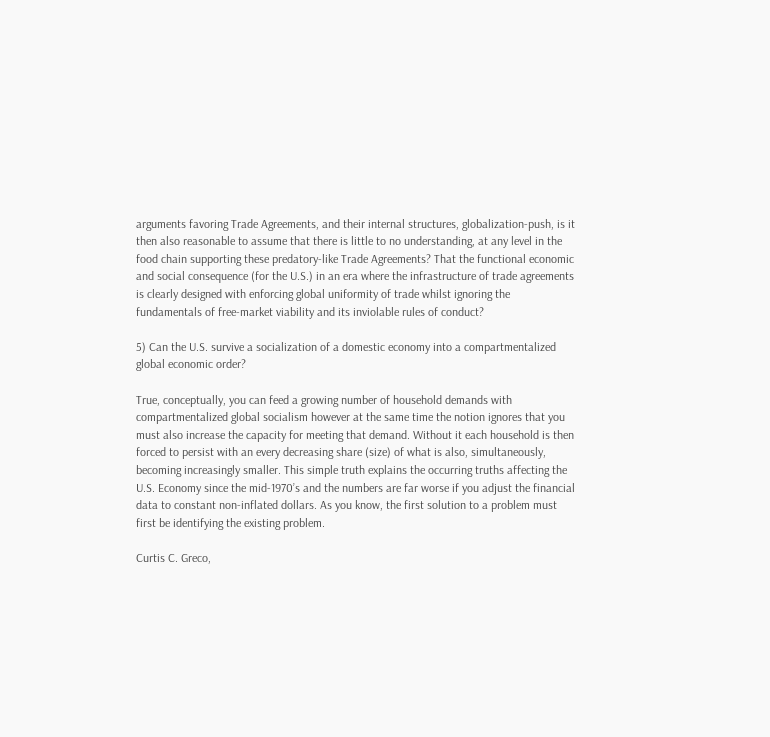arguments favoring Trade Agreements, and their internal structures, globalization-push, is it then also reasonable to assume that there is little to no understanding, at any level in the food chain supporting these predatory-like Trade Agreements? That the functional economic and social consequence (for the U.S.) in an era where the infrastructure of trade agreements is clearly designed with enforcing global uniformity of trade whilst ignoring the fundamentals of free-market viability and its inviolable rules of conduct?

5) Can the U.S. survive a socialization of a domestic economy into a compartmentalized global economic order?

True, conceptually, you can feed a growing number of household demands with compartmentalized global socialism however at the same time the notion ignores that you must also increase the capacity for meeting that demand. Without it each household is then forced to persist with an every decreasing share (size) of what is also, simultaneously, becoming increasingly smaller. This simple truth explains the occurring truths affecting the U.S. Economy since the mid-1970’s and the numbers are far worse if you adjust the financial data to constant non-inflated dollars. As you know, the first solution to a problem must first be identifying the existing problem.

Curtis C. Greco,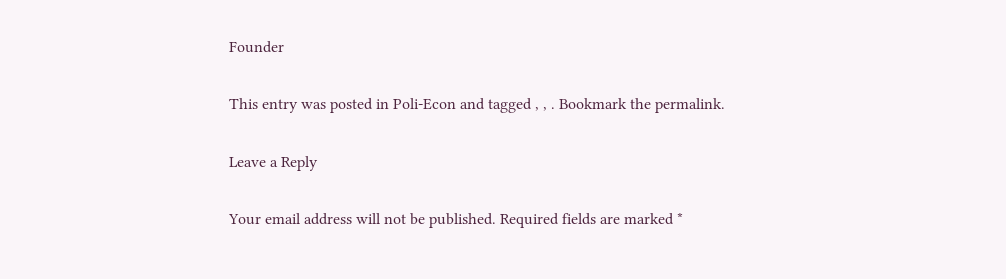Founder

This entry was posted in Poli-Econ and tagged , , . Bookmark the permalink.

Leave a Reply

Your email address will not be published. Required fields are marked *